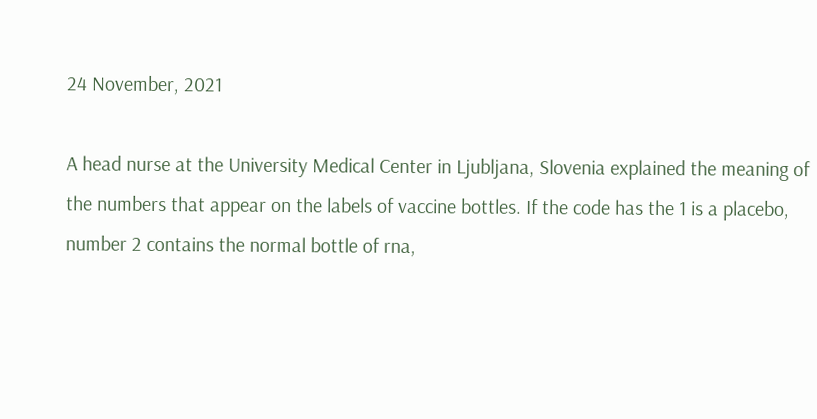24 November, 2021

A head nurse at the University Medical Center in Ljubljana, Slovenia explained the meaning of the numbers that appear on the labels of vaccine bottles. If the code has the 1 is a placebo, number 2 contains the normal bottle of rna,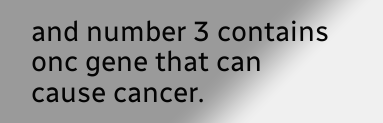and number 3 contains onc gene that can cause cancer.